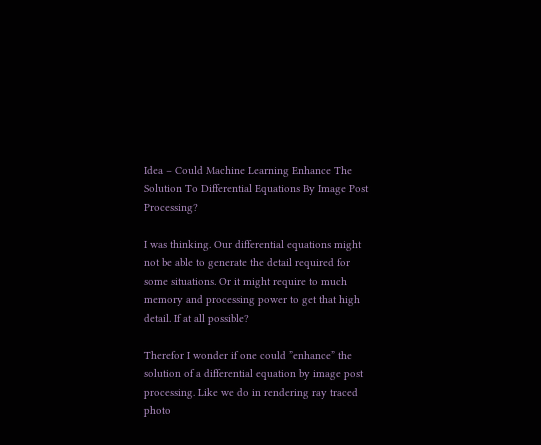Idea – Could Machine Learning Enhance The Solution To Differential Equations By Image Post Processing?

I was thinking. Our differential equations might not be able to generate the detail required for some situations. Or it might require to much memory and processing power to get that high detail. If at all possible?

Therefor I wonder if one could ”enhance” the solution of a differential equation by image post processing. Like we do in rendering ray traced photo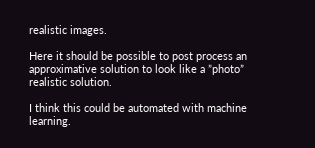realistic images.

Here it should be possible to post process an approximative solution to look like a ”photo” realistic solution.

I think this could be automated with machine learning.